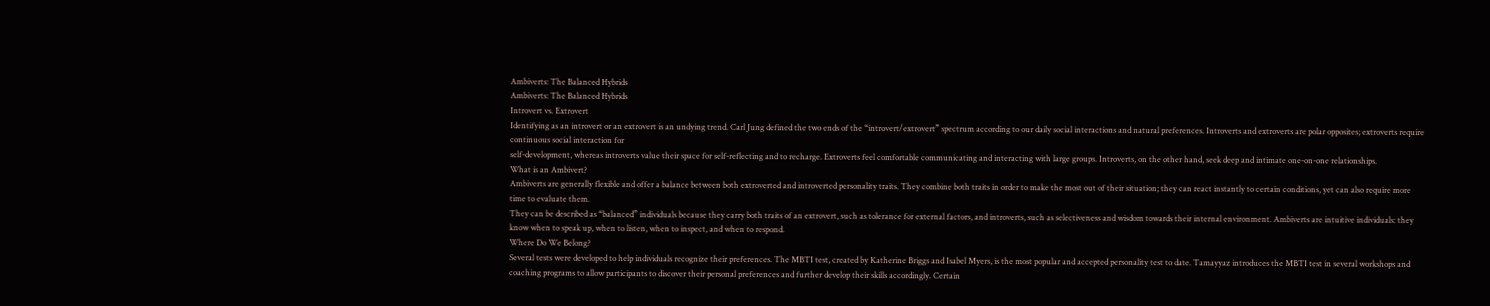Ambiverts: The Balanced Hybrids
Ambiverts: The Balanced Hybrids
Introvert vs. Extrovert
Identifying as an introvert or an extrovert is an undying trend. Carl Jung defined the two ends of the “introvert/extrovert” spectrum according to our daily social interactions and natural preferences. Introverts and extroverts are polar opposites; extroverts require continuous social interaction for
self-development, whereas introverts value their space for self-reflecting and to recharge. Extroverts feel comfortable communicating and interacting with large groups. Introverts, on the other hand, seek deep and intimate one-on-one relationships.
What is an Ambivert?
Ambiverts are generally flexible and offer a balance between both extroverted and introverted personality traits. They combine both traits in order to make the most out of their situation; they can react instantly to certain conditions, yet can also require more time to evaluate them.
They can be described as “balanced” individuals because they carry both traits of an extrovert, such as tolerance for external factors, and introverts, such as selectiveness and wisdom towards their internal environment. Ambiverts are intuitive individuals: they know when to speak up, when to listen, when to inspect, and when to respond.
Where Do We Belong?
Several tests were developed to help individuals recognize their preferences. The MBTI test, created by Katherine Briggs and Isabel Myers, is the most popular and accepted personality test to date. Tamayyaz introduces the MBTI test in several workshops and coaching programs to allow participants to discover their personal preferences and further develop their skills accordingly. Certain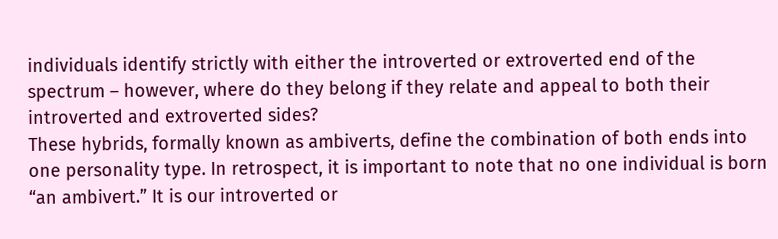individuals identify strictly with either the introverted or extroverted end of the spectrum – however, where do they belong if they relate and appeal to both their introverted and extroverted sides?
These hybrids, formally known as ambiverts, define the combination of both ends into one personality type. In retrospect, it is important to note that no one individual is born “an ambivert.” It is our introverted or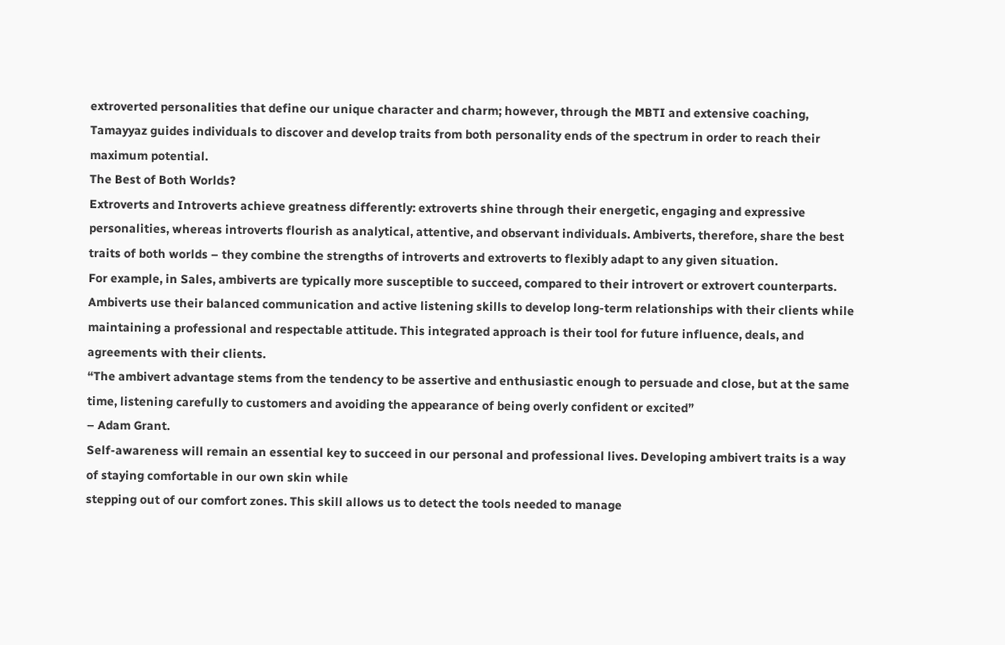extroverted personalities that define our unique character and charm; however, through the MBTI and extensive coaching, Tamayyaz guides individuals to discover and develop traits from both personality ends of the spectrum in order to reach their maximum potential.
The Best of Both Worlds?
Extroverts and Introverts achieve greatness differently: extroverts shine through their energetic, engaging and expressive personalities, whereas introverts flourish as analytical, attentive, and observant individuals. Ambiverts, therefore, share the best traits of both worlds – they combine the strengths of introverts and extroverts to flexibly adapt to any given situation.
For example, in Sales, ambiverts are typically more susceptible to succeed, compared to their introvert or extrovert counterparts. Ambiverts use their balanced communication and active listening skills to develop long-term relationships with their clients while maintaining a professional and respectable attitude. This integrated approach is their tool for future influence, deals, and agreements with their clients.
“The ambivert advantage stems from the tendency to be assertive and enthusiastic enough to persuade and close, but at the same time, listening carefully to customers and avoiding the appearance of being overly confident or excited”
– Adam Grant.
Self-awareness will remain an essential key to succeed in our personal and professional lives. Developing ambivert traits is a way of staying comfortable in our own skin while
stepping out of our comfort zones. This skill allows us to detect the tools needed to manage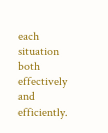each situation both effectively and efficiently.